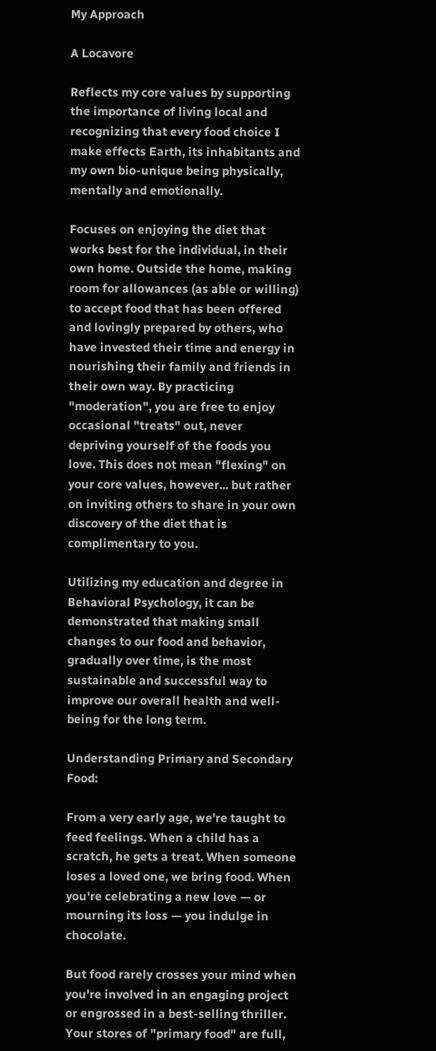My Approach

A Locavore

Reflects my core values by supporting the importance of living local and recognizing that every food choice I make effects Earth, its inhabitants and my own bio-unique being physically, mentally and emotionally.

Focuses on enjoying the diet that works best for the individual, in their own home. Outside the home, making room for allowances (as able or willing) to accept food that has been offered and lovingly prepared by others, who have invested their time and energy in nourishing their family and friends in their own way. By practicing "moderation", you are free to enjoy occasional "treats" out, never depriving yourself of the foods you love. This does not mean "flexing" on your core values, however... but rather on inviting others to share in your own discovery of the diet that is complimentary to you.

Utilizing my education and degree in Behavioral Psychology, it can be demonstrated that making small changes to our food and behavior, gradually over time, is the most sustainable and successful way to improve our overall health and well-being for the long term.

Understanding Primary and Secondary Food:

From a very early age, we're taught to feed feelings. When a child has a scratch, he gets a treat. When someone loses a loved one, we bring food. When you're celebrating a new love — or mourning its loss — you indulge in chocolate.

But food rarely crosses your mind when you're involved in an engaging project or engrossed in a best-selling thriller. Your stores of "primary food" are full,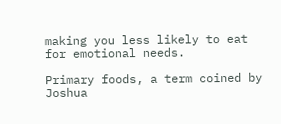making you less likely to eat for emotional needs.

Primary foods, a term coined by Joshua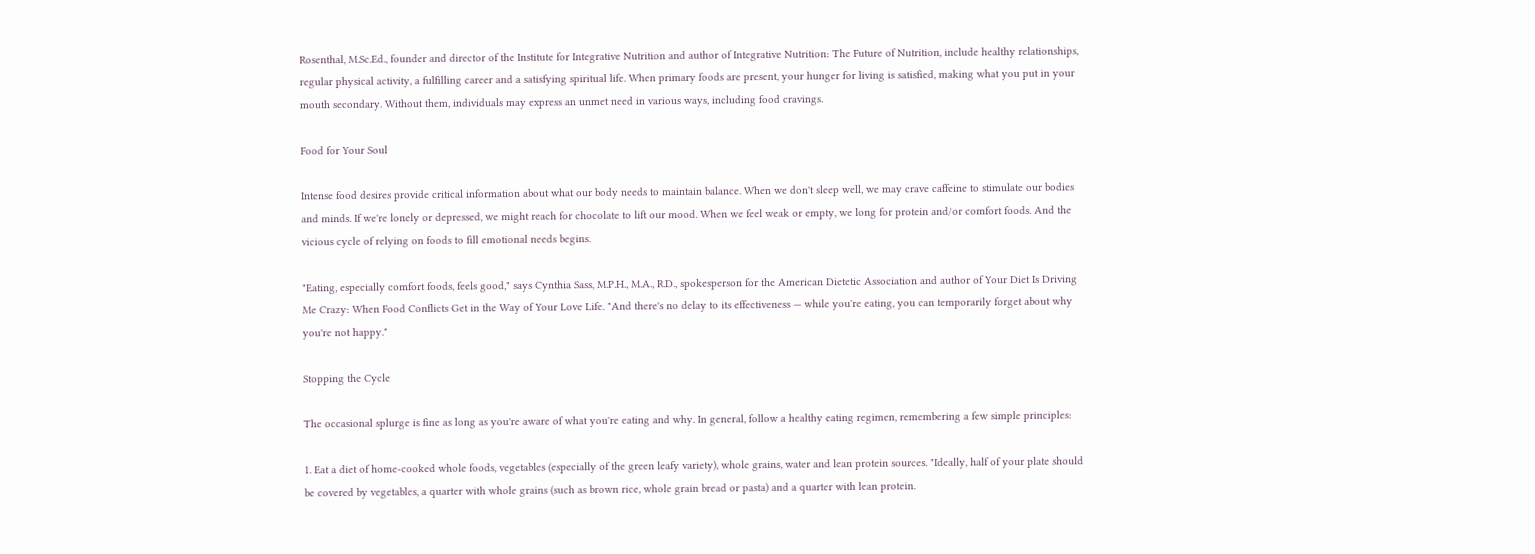Rosenthal, M.Sc.Ed., founder and director of the Institute for Integrative Nutrition and author of Integrative Nutrition: The Future of Nutrition, include healthy relationships, regular physical activity, a fulfilling career and a satisfying spiritual life. When primary foods are present, your hunger for living is satisfied, making what you put in your mouth secondary. Without them, individuals may express an unmet need in various ways, including food cravings.

Food for Your Soul

Intense food desires provide critical information about what our body needs to maintain balance. When we don't sleep well, we may crave caffeine to stimulate our bodies and minds. If we're lonely or depressed, we might reach for chocolate to lift our mood. When we feel weak or empty, we long for protein and/or comfort foods. And the vicious cycle of relying on foods to fill emotional needs begins.

"Eating, especially comfort foods, feels good," says Cynthia Sass, M.P.H., M.A., R.D., spokesperson for the American Dietetic Association and author of Your Diet Is Driving Me Crazy: When Food Conflicts Get in the Way of Your Love Life. "And there's no delay to its effectiveness — while you're eating, you can temporarily forget about why you're not happy."

Stopping the Cycle

The occasional splurge is fine as long as you're aware of what you're eating and why. In general, follow a healthy eating regimen, remembering a few simple principles:

1. Eat a diet of home-cooked whole foods, vegetables (especially of the green leafy variety), whole grains, water and lean protein sources. "Ideally, half of your plate should be covered by vegetables, a quarter with whole grains (such as brown rice, whole grain bread or pasta) and a quarter with lean protein.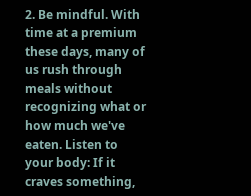2. Be mindful. With time at a premium these days, many of us rush through meals without recognizing what or how much we've eaten. Listen to your body: If it craves something,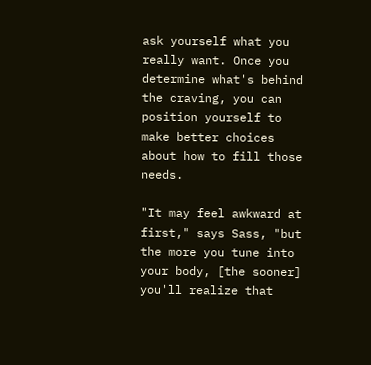ask yourself what you really want. Once you determine what's behind the craving, you can position yourself to make better choices about how to fill those needs.

"It may feel awkward at first," says Sass, "but the more you tune into your body, [the sooner] you'll realize that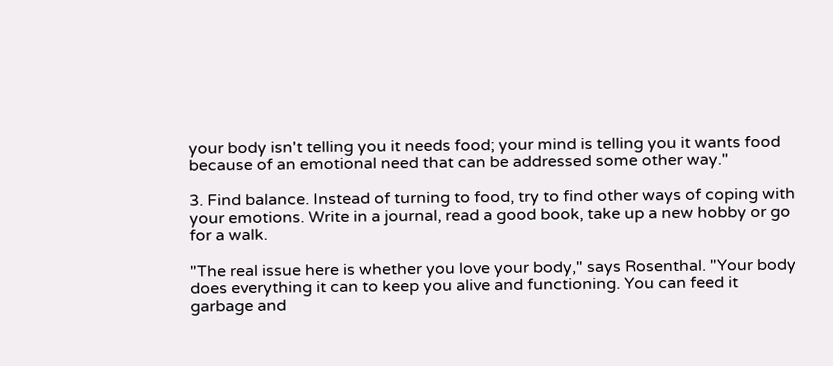your body isn't telling you it needs food; your mind is telling you it wants food because of an emotional need that can be addressed some other way."

3. Find balance. Instead of turning to food, try to find other ways of coping with your emotions. Write in a journal, read a good book, take up a new hobby or go for a walk.

"The real issue here is whether you love your body," says Rosenthal. "Your body does everything it can to keep you alive and functioning. You can feed it garbage and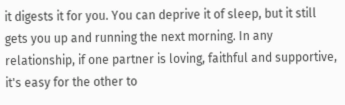it digests it for you. You can deprive it of sleep, but it still gets you up and running the next morning. In any relationship, if one partner is loving, faithful and supportive, it's easy for the other to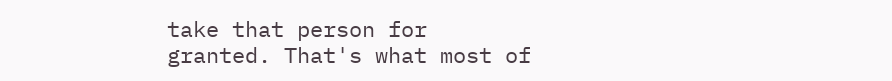take that person for granted. That's what most of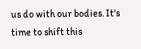us do with our bodies. It's time to shift this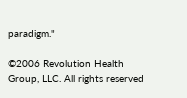paradigm."

©2006 Revolution Health Group, LLC. All rights reserved